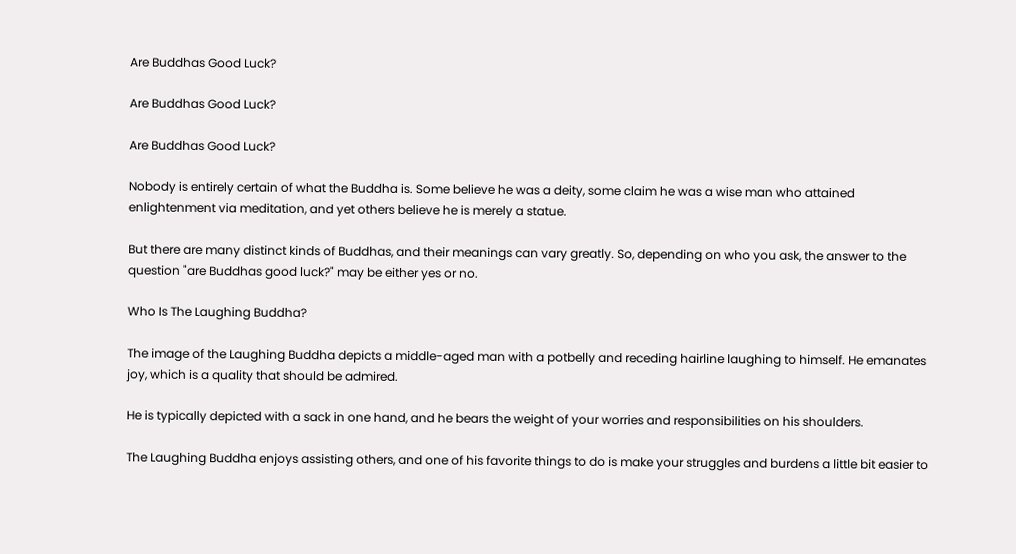Are Buddhas Good Luck?

Are Buddhas Good Luck?

Are Buddhas Good Luck?

Nobody is entirely certain of what the Buddha is. Some believe he was a deity, some claim he was a wise man who attained enlightenment via meditation, and yet others believe he is merely a statue.

But there are many distinct kinds of Buddhas, and their meanings can vary greatly. So, depending on who you ask, the answer to the question "are Buddhas good luck?" may be either yes or no.

Who Is The Laughing Buddha?

The image of the Laughing Buddha depicts a middle-aged man with a potbelly and receding hairline laughing to himself. He emanates joy, which is a quality that should be admired.

He is typically depicted with a sack in one hand, and he bears the weight of your worries and responsibilities on his shoulders.

The Laughing Buddha enjoys assisting others, and one of his favorite things to do is make your struggles and burdens a little bit easier to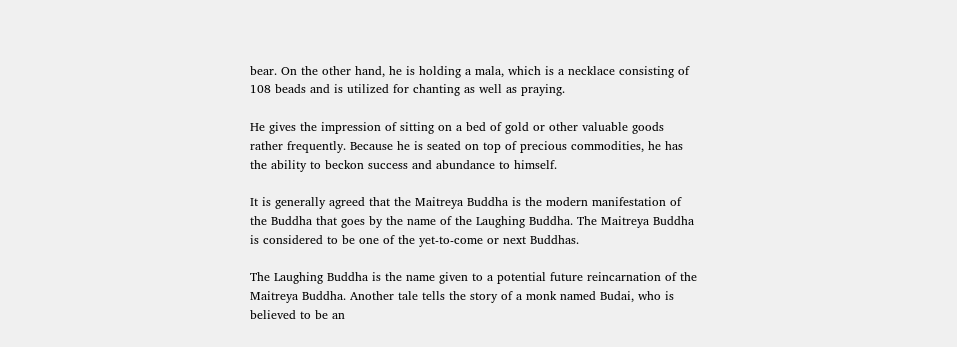bear. On the other hand, he is holding a mala, which is a necklace consisting of 108 beads and is utilized for chanting as well as praying.

He gives the impression of sitting on a bed of gold or other valuable goods rather frequently. Because he is seated on top of precious commodities, he has the ability to beckon success and abundance to himself.

It is generally agreed that the Maitreya Buddha is the modern manifestation of the Buddha that goes by the name of the Laughing Buddha. The Maitreya Buddha is considered to be one of the yet-to-come or next Buddhas.

The Laughing Buddha is the name given to a potential future reincarnation of the Maitreya Buddha. Another tale tells the story of a monk named Budai, who is believed to be an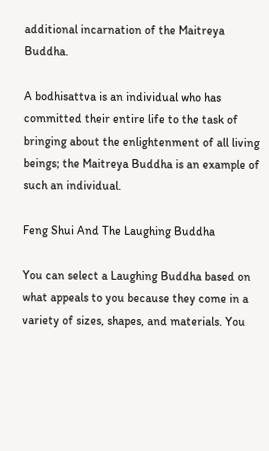additional incarnation of the Maitreya Buddha.

A bodhisattva is an individual who has committed their entire life to the task of bringing about the enlightenment of all living beings; the Maitreya Buddha is an example of such an individual.

Feng Shui And The Laughing Buddha

You can select a Laughing Buddha based on what appeals to you because they come in a variety of sizes, shapes, and materials. You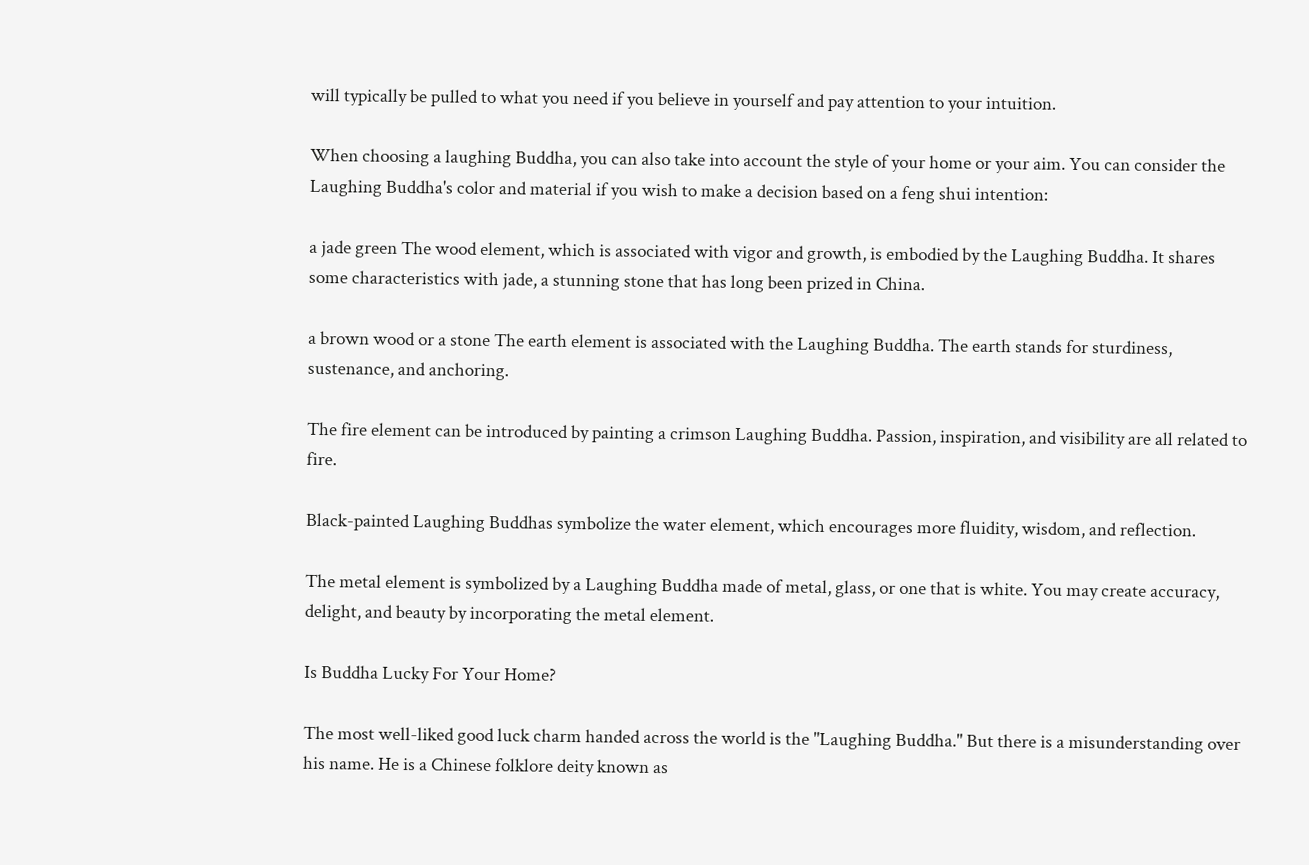will typically be pulled to what you need if you believe in yourself and pay attention to your intuition.

When choosing a laughing Buddha, you can also take into account the style of your home or your aim. You can consider the Laughing Buddha's color and material if you wish to make a decision based on a feng shui intention:

a jade green The wood element, which is associated with vigor and growth, is embodied by the Laughing Buddha. It shares some characteristics with jade, a stunning stone that has long been prized in China.

a brown wood or a stone The earth element is associated with the Laughing Buddha. The earth stands for sturdiness, sustenance, and anchoring.

The fire element can be introduced by painting a crimson Laughing Buddha. Passion, inspiration, and visibility are all related to fire.

Black-painted Laughing Buddhas symbolize the water element, which encourages more fluidity, wisdom, and reflection.

The metal element is symbolized by a Laughing Buddha made of metal, glass, or one that is white. You may create accuracy, delight, and beauty by incorporating the metal element.

Is Buddha Lucky For Your Home?

The most well-liked good luck charm handed across the world is the "Laughing Buddha." But there is a misunderstanding over his name. He is a Chinese folklore deity known as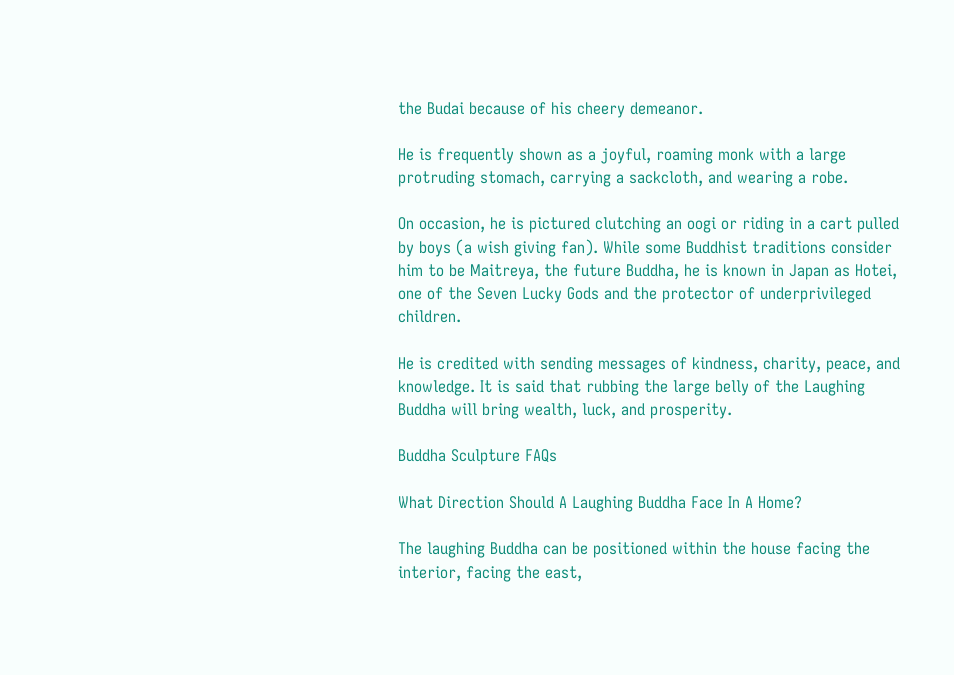the Budai because of his cheery demeanor.

He is frequently shown as a joyful, roaming monk with a large protruding stomach, carrying a sackcloth, and wearing a robe.

On occasion, he is pictured clutching an oogi or riding in a cart pulled by boys (a wish giving fan). While some Buddhist traditions consider him to be Maitreya, the future Buddha, he is known in Japan as Hotei, one of the Seven Lucky Gods and the protector of underprivileged children.

He is credited with sending messages of kindness, charity, peace, and knowledge. It is said that rubbing the large belly of the Laughing Buddha will bring wealth, luck, and prosperity.

Buddha Sculpture FAQs

What Direction Should A Laughing Buddha Face In A Home?

The laughing Buddha can be positioned within the house facing the interior, facing the east,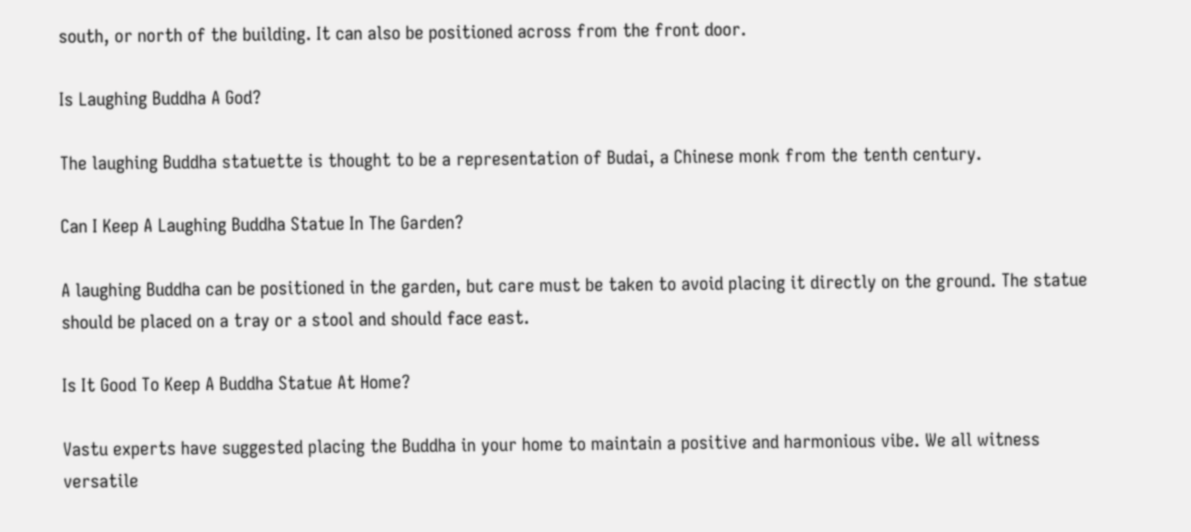south, or north of the building. It can also be positioned across from the front door.

Is Laughing Buddha A God?

The laughing Buddha statuette is thought to be a representation of Budai, a Chinese monk from the tenth century.

Can I Keep A Laughing Buddha Statue In The Garden?

A laughing Buddha can be positioned in the garden, but care must be taken to avoid placing it directly on the ground. The statue should be placed on a tray or a stool and should face east.

Is It Good To Keep A Buddha Statue At Home?

Vastu experts have suggested placing the Buddha in your home to maintain a positive and harmonious vibe. We all witness versatile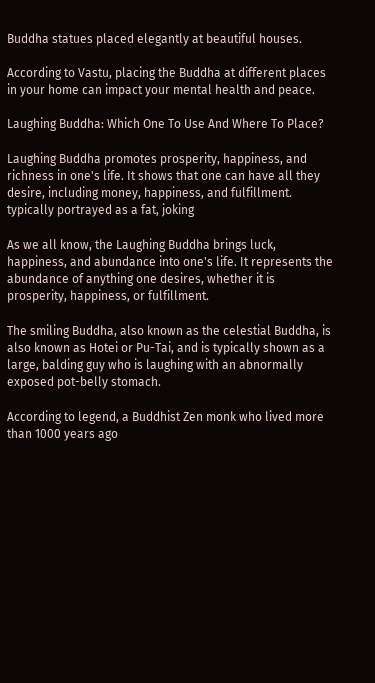Buddha statues placed elegantly at beautiful houses.

According to Vastu, placing the Buddha at different places in your home can impact your mental health and peace.

Laughing Buddha: Which One To Use And Where To Place?

Laughing Buddha promotes prosperity, happiness, and richness in one's life. It shows that one can have all they desire, including money, happiness, and fulfillment. typically portrayed as a fat, joking

As we all know, the Laughing Buddha brings luck, happiness, and abundance into one's life. It represents the abundance of anything one desires, whether it is prosperity, happiness, or fulfillment.

The smiling Buddha, also known as the celestial Buddha, is also known as Hotei or Pu-Tai, and is typically shown as a large, balding guy who is laughing with an abnormally exposed pot-belly stomach.

According to legend, a Buddhist Zen monk who lived more than 1000 years ago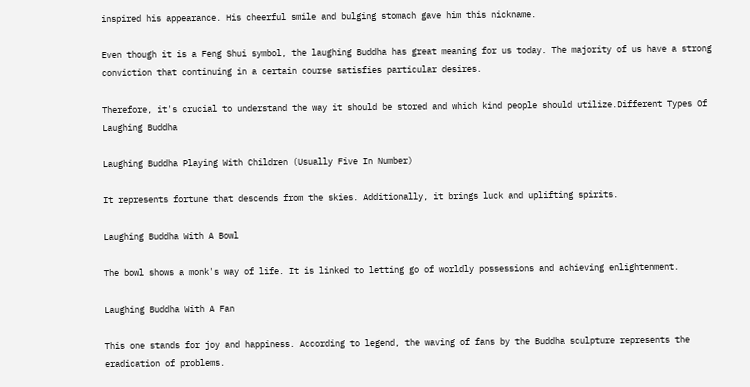inspired his appearance. His cheerful smile and bulging stomach gave him this nickname.

Even though it is a Feng Shui symbol, the laughing Buddha has great meaning for us today. The majority of us have a strong conviction that continuing in a certain course satisfies particular desires.

Therefore, it's crucial to understand the way it should be stored and which kind people should utilize.Different Types Of Laughing Buddha

Laughing Buddha Playing With Children (Usually Five In Number)

It represents fortune that descends from the skies. Additionally, it brings luck and uplifting spirits.

Laughing Buddha With A Bowl

The bowl shows a monk's way of life. It is linked to letting go of worldly possessions and achieving enlightenment.

Laughing Buddha With A Fan

This one stands for joy and happiness. According to legend, the waving of fans by the Buddha sculpture represents the eradication of problems.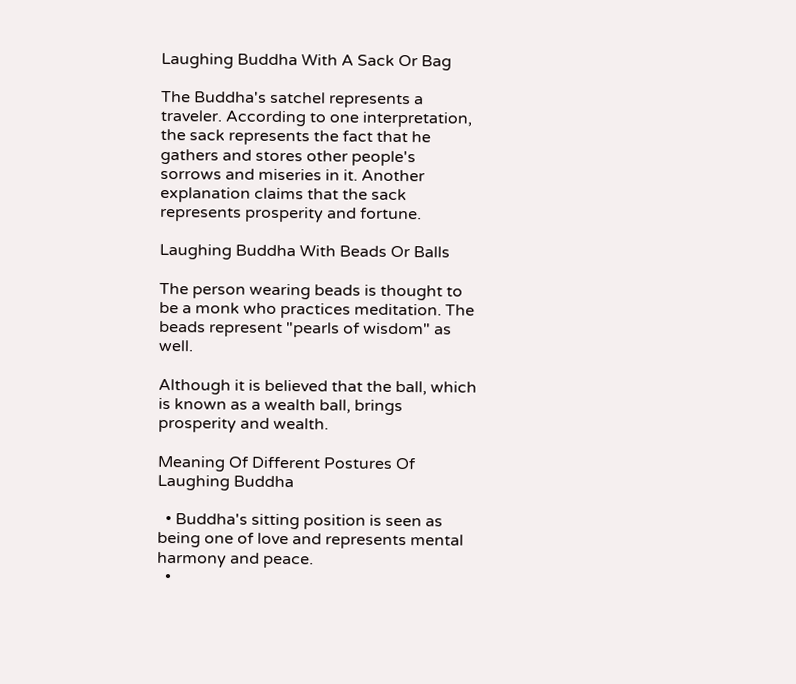Laughing Buddha With A Sack Or Bag

The Buddha's satchel represents a traveler. According to one interpretation, the sack represents the fact that he gathers and stores other people's sorrows and miseries in it. Another explanation claims that the sack represents prosperity and fortune.

Laughing Buddha With Beads Or Balls

The person wearing beads is thought to be a monk who practices meditation. The beads represent "pearls of wisdom" as well.

Although it is believed that the ball, which is known as a wealth ball, brings prosperity and wealth.

Meaning Of Different Postures Of Laughing Buddha

  • Buddha's sitting position is seen as being one of love and represents mental harmony and peace.
  •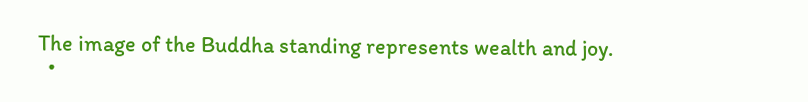The image of the Buddha standing represents wealth and joy.
  •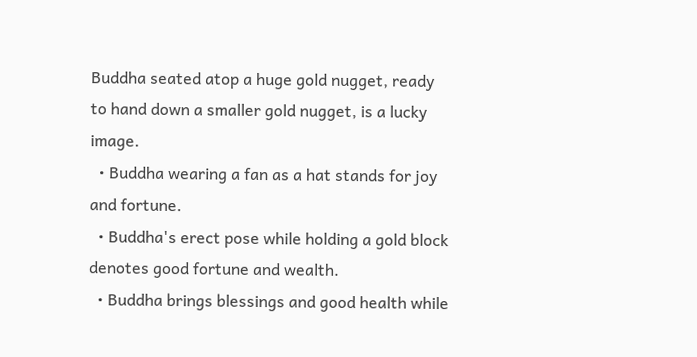Buddha seated atop a huge gold nugget, ready to hand down a smaller gold nugget, is a lucky image.
  • Buddha wearing a fan as a hat stands for joy and fortune.
  • Buddha's erect pose while holding a gold block denotes good fortune and wealth.
  • Buddha brings blessings and good health while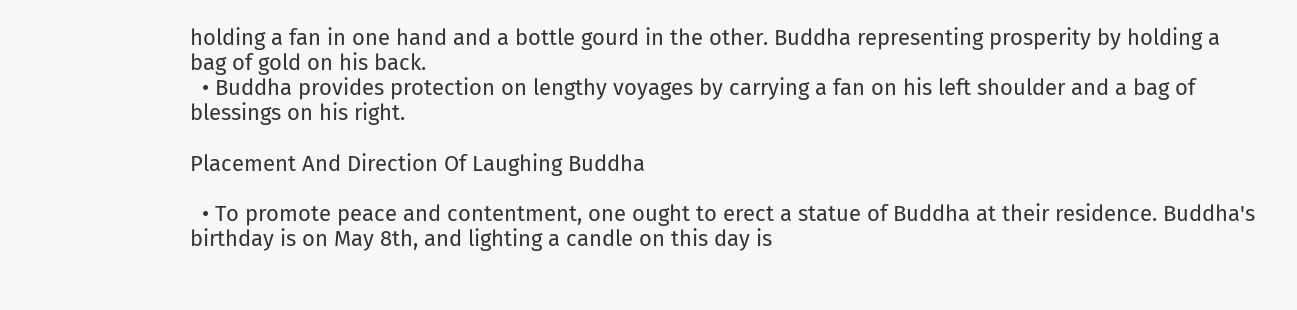holding a fan in one hand and a bottle gourd in the other. Buddha representing prosperity by holding a bag of gold on his back.
  • Buddha provides protection on lengthy voyages by carrying a fan on his left shoulder and a bag of blessings on his right.

Placement And Direction Of Laughing Buddha

  • To promote peace and contentment, one ought to erect a statue of Buddha at their residence. Buddha's birthday is on May 8th, and lighting a candle on this day is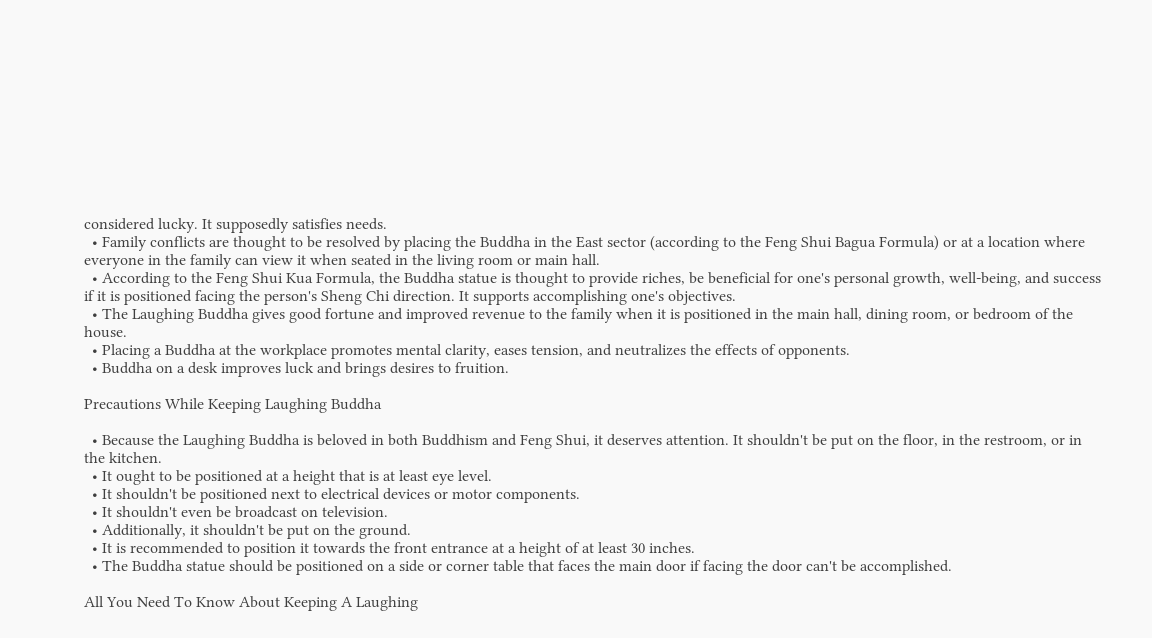considered lucky. It supposedly satisfies needs.
  • Family conflicts are thought to be resolved by placing the Buddha in the East sector (according to the Feng Shui Bagua Formula) or at a location where everyone in the family can view it when seated in the living room or main hall.
  • According to the Feng Shui Kua Formula, the Buddha statue is thought to provide riches, be beneficial for one's personal growth, well-being, and success if it is positioned facing the person's Sheng Chi direction. It supports accomplishing one's objectives.
  • The Laughing Buddha gives good fortune and improved revenue to the family when it is positioned in the main hall, dining room, or bedroom of the house.
  • Placing a Buddha at the workplace promotes mental clarity, eases tension, and neutralizes the effects of opponents.
  • Buddha on a desk improves luck and brings desires to fruition.

Precautions While Keeping Laughing Buddha

  • Because the Laughing Buddha is beloved in both Buddhism and Feng Shui, it deserves attention. It shouldn't be put on the floor, in the restroom, or in the kitchen.
  • It ought to be positioned at a height that is at least eye level.
  • It shouldn't be positioned next to electrical devices or motor components.
  • It shouldn't even be broadcast on television.
  • Additionally, it shouldn't be put on the ground.
  • It is recommended to position it towards the front entrance at a height of at least 30 inches.
  • The Buddha statue should be positioned on a side or corner table that faces the main door if facing the door can't be accomplished.

All You Need To Know About Keeping A Laughing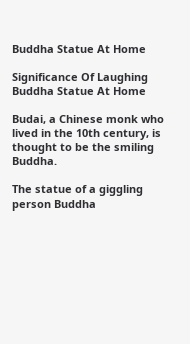Buddha Statue At Home

Significance Of Laughing Buddha Statue At Home

Budai, a Chinese monk who lived in the 10th century, is thought to be the smiling Buddha.

The statue of a giggling person Buddha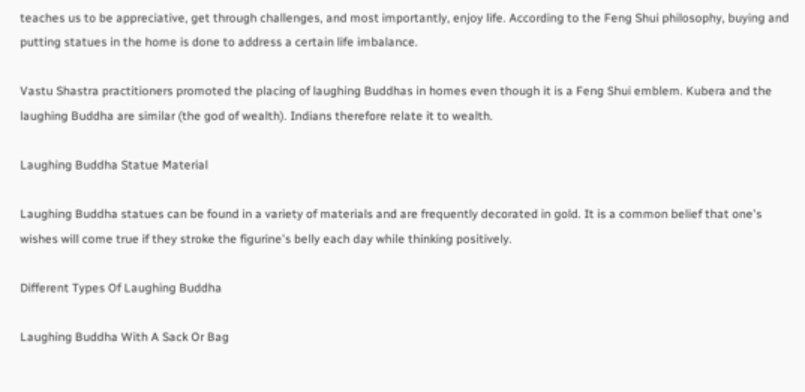teaches us to be appreciative, get through challenges, and most importantly, enjoy life. According to the Feng Shui philosophy, buying and putting statues in the home is done to address a certain life imbalance.

Vastu Shastra practitioners promoted the placing of laughing Buddhas in homes even though it is a Feng Shui emblem. Kubera and the laughing Buddha are similar (the god of wealth). Indians therefore relate it to wealth.

Laughing Buddha Statue Material

Laughing Buddha statues can be found in a variety of materials and are frequently decorated in gold. It is a common belief that one's wishes will come true if they stroke the figurine's belly each day while thinking positively.

Different Types Of Laughing Buddha

Laughing Buddha With A Sack Or Bag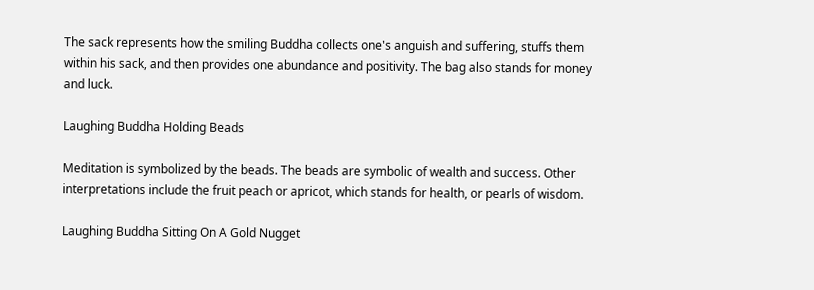The sack represents how the smiling Buddha collects one's anguish and suffering, stuffs them within his sack, and then provides one abundance and positivity. The bag also stands for money and luck.

Laughing Buddha Holding Beads

Meditation is symbolized by the beads. The beads are symbolic of wealth and success. Other interpretations include the fruit peach or apricot, which stands for health, or pearls of wisdom.

Laughing Buddha Sitting On A Gold Nugget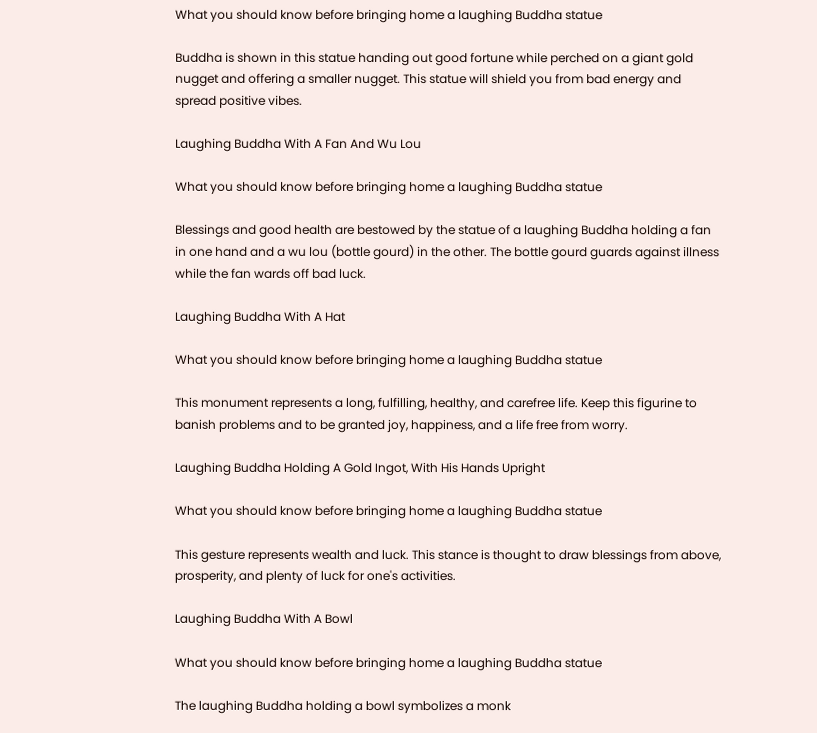What you should know before bringing home a laughing Buddha statue

Buddha is shown in this statue handing out good fortune while perched on a giant gold nugget and offering a smaller nugget. This statue will shield you from bad energy and spread positive vibes.

Laughing Buddha With A Fan And Wu Lou

What you should know before bringing home a laughing Buddha statue

Blessings and good health are bestowed by the statue of a laughing Buddha holding a fan in one hand and a wu lou (bottle gourd) in the other. The bottle gourd guards against illness while the fan wards off bad luck.

Laughing Buddha With A Hat

What you should know before bringing home a laughing Buddha statue

This monument represents a long, fulfilling, healthy, and carefree life. Keep this figurine to banish problems and to be granted joy, happiness, and a life free from worry.

Laughing Buddha Holding A Gold Ingot, With His Hands Upright

What you should know before bringing home a laughing Buddha statue

This gesture represents wealth and luck. This stance is thought to draw blessings from above, prosperity, and plenty of luck for one's activities.

Laughing Buddha With A Bowl

What you should know before bringing home a laughing Buddha statue

The laughing Buddha holding a bowl symbolizes a monk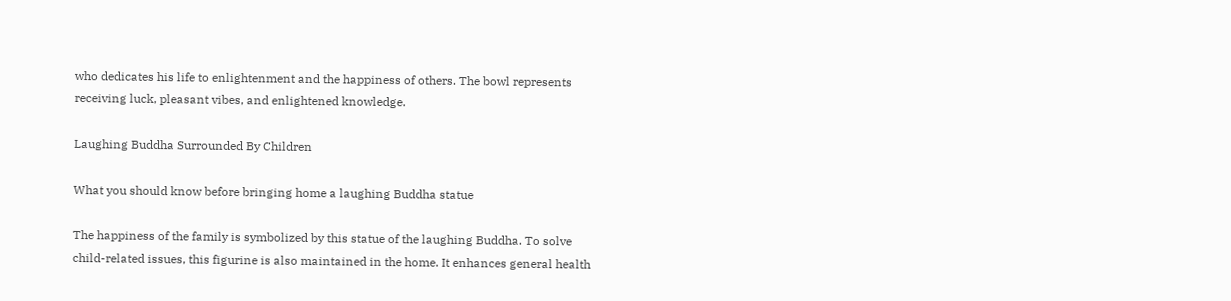who dedicates his life to enlightenment and the happiness of others. The bowl represents receiving luck, pleasant vibes, and enlightened knowledge.

Laughing Buddha Surrounded By Children

What you should know before bringing home a laughing Buddha statue

The happiness of the family is symbolized by this statue of the laughing Buddha. To solve child-related issues, this figurine is also maintained in the home. It enhances general health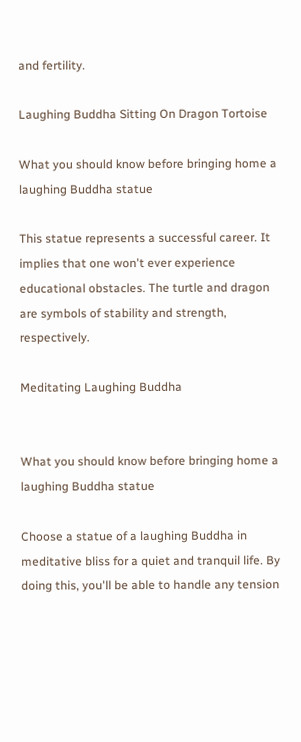and fertility.

Laughing Buddha Sitting On Dragon Tortoise

What you should know before bringing home a laughing Buddha statue

This statue represents a successful career. It implies that one won't ever experience educational obstacles. The turtle and dragon are symbols of stability and strength, respectively.

Meditating Laughing Buddha


What you should know before bringing home a laughing Buddha statue

Choose a statue of a laughing Buddha in meditative bliss for a quiet and tranquil life. By doing this, you'll be able to handle any tension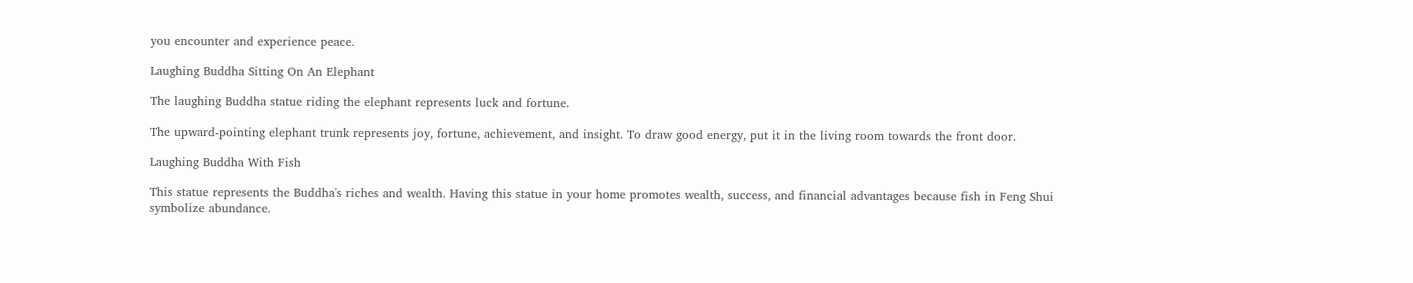you encounter and experience peace.

Laughing Buddha Sitting On An Elephant

The laughing Buddha statue riding the elephant represents luck and fortune.

The upward-pointing elephant trunk represents joy, fortune, achievement, and insight. To draw good energy, put it in the living room towards the front door.

Laughing Buddha With Fish

This statue represents the Buddha's riches and wealth. Having this statue in your home promotes wealth, success, and financial advantages because fish in Feng Shui symbolize abundance.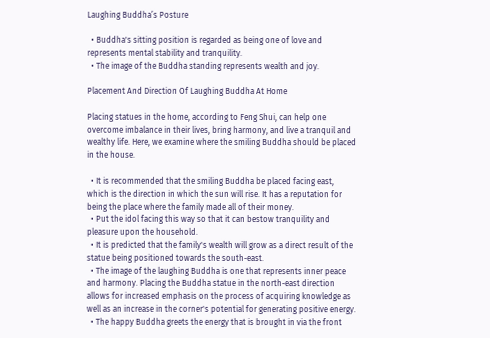Laughing Buddha’s Posture

  • Buddha's sitting position is regarded as being one of love and represents mental stability and tranquility.
  • The image of the Buddha standing represents wealth and joy.

Placement And Direction Of Laughing Buddha At Home

Placing statues in the home, according to Feng Shui, can help one overcome imbalance in their lives, bring harmony, and live a tranquil and wealthy life. Here, we examine where the smiling Buddha should be placed in the house.

  • It is recommended that the smiling Buddha be placed facing east, which is the direction in which the sun will rise. It has a reputation for being the place where the family made all of their money.
  • Put the idol facing this way so that it can bestow tranquility and pleasure upon the household.
  • It is predicted that the family's wealth will grow as a direct result of the statue being positioned towards the south-east.
  • The image of the laughing Buddha is one that represents inner peace and harmony. Placing the Buddha statue in the north-east direction allows for increased emphasis on the process of acquiring knowledge as well as an increase in the corner's potential for generating positive energy.
  • The happy Buddha greets the energy that is brought in via the front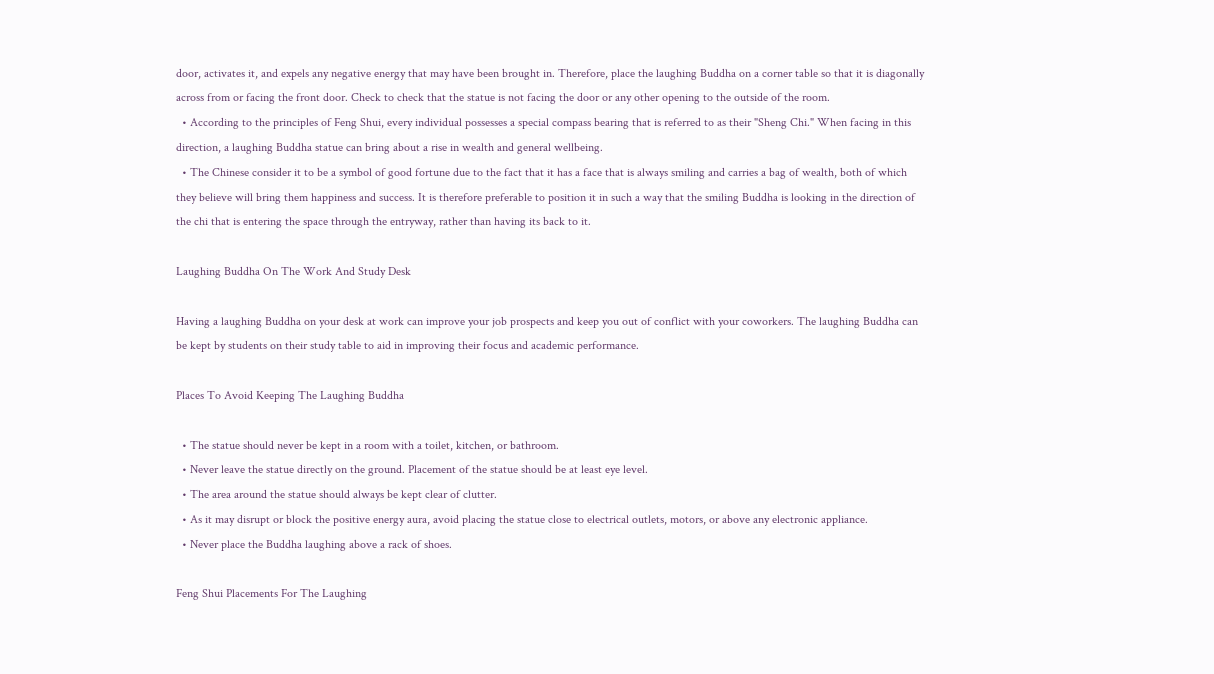door, activates it, and expels any negative energy that may have been brought in. Therefore, place the laughing Buddha on a corner table so that it is diagonally across from or facing the front door. Check to check that the statue is not facing the door or any other opening to the outside of the room.
  • According to the principles of Feng Shui, every individual possesses a special compass bearing that is referred to as their "Sheng Chi." When facing in this direction, a laughing Buddha statue can bring about a rise in wealth and general wellbeing.
  • The Chinese consider it to be a symbol of good fortune due to the fact that it has a face that is always smiling and carries a bag of wealth, both of which they believe will bring them happiness and success. It is therefore preferable to position it in such a way that the smiling Buddha is looking in the direction of the chi that is entering the space through the entryway, rather than having its back to it.

Laughing Buddha On The Work And Study Desk

Having a laughing Buddha on your desk at work can improve your job prospects and keep you out of conflict with your coworkers. The laughing Buddha can be kept by students on their study table to aid in improving their focus and academic performance.

Places To Avoid Keeping The Laughing Buddha

  • The statue should never be kept in a room with a toilet, kitchen, or bathroom.
  • Never leave the statue directly on the ground. Placement of the statue should be at least eye level.
  • The area around the statue should always be kept clear of clutter.
  • As it may disrupt or block the positive energy aura, avoid placing the statue close to electrical outlets, motors, or above any electronic appliance.
  • Never place the Buddha laughing above a rack of shoes.

Feng Shui Placements For The Laughing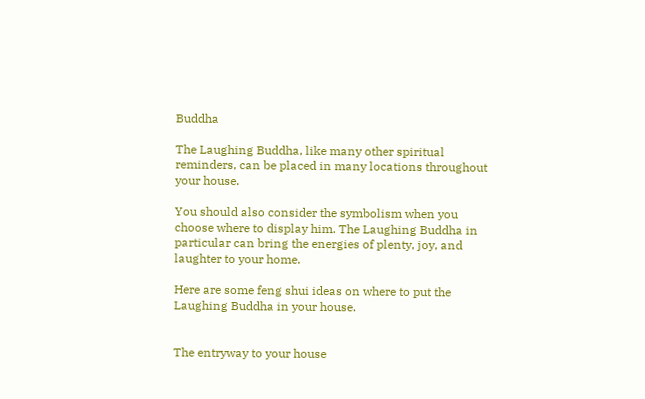Buddha

The Laughing Buddha, like many other spiritual reminders, can be placed in many locations throughout your house.

You should also consider the symbolism when you choose where to display him. The Laughing Buddha in particular can bring the energies of plenty, joy, and laughter to your home.

Here are some feng shui ideas on where to put the Laughing Buddha in your house.


The entryway to your house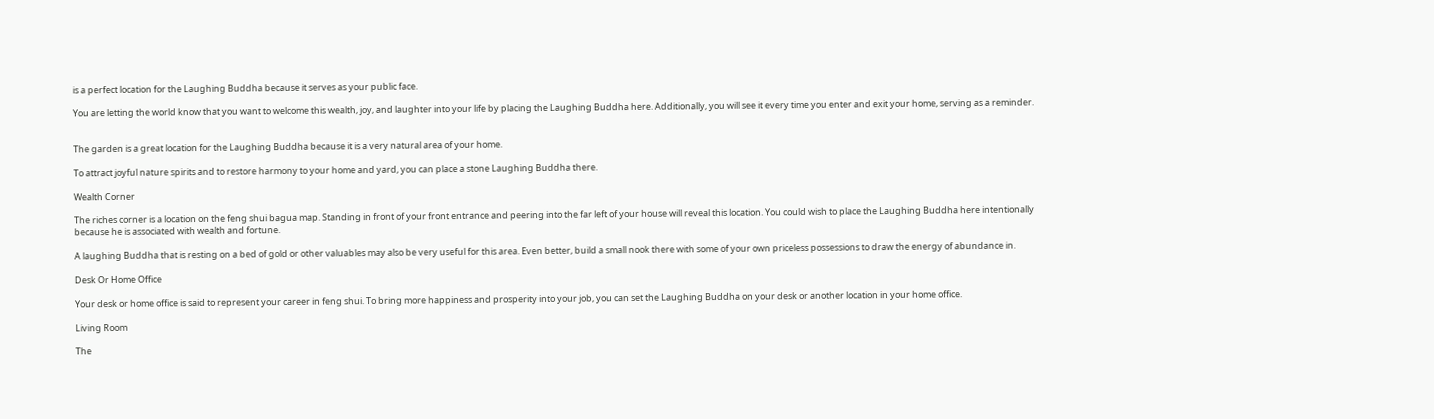is a perfect location for the Laughing Buddha because it serves as your public face.

You are letting the world know that you want to welcome this wealth, joy, and laughter into your life by placing the Laughing Buddha here. Additionally, you will see it every time you enter and exit your home, serving as a reminder.


The garden is a great location for the Laughing Buddha because it is a very natural area of your home.

To attract joyful nature spirits and to restore harmony to your home and yard, you can place a stone Laughing Buddha there.

Wealth Corner

The riches corner is a location on the feng shui bagua map. Standing in front of your front entrance and peering into the far left of your house will reveal this location. You could wish to place the Laughing Buddha here intentionally because he is associated with wealth and fortune.

A laughing Buddha that is resting on a bed of gold or other valuables may also be very useful for this area. Even better, build a small nook there with some of your own priceless possessions to draw the energy of abundance in.

Desk Or Home Office

Your desk or home office is said to represent your career in feng shui. To bring more happiness and prosperity into your job, you can set the Laughing Buddha on your desk or another location in your home office.

Living Room

The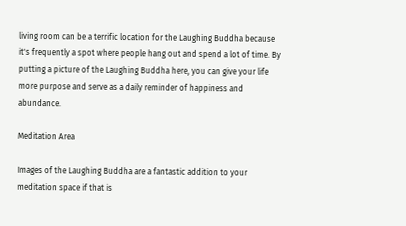living room can be a terrific location for the Laughing Buddha because it's frequently a spot where people hang out and spend a lot of time. By putting a picture of the Laughing Buddha here, you can give your life more purpose and serve as a daily reminder of happiness and abundance.

Meditation Area

Images of the Laughing Buddha are a fantastic addition to your meditation space if that is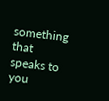something that speaks to you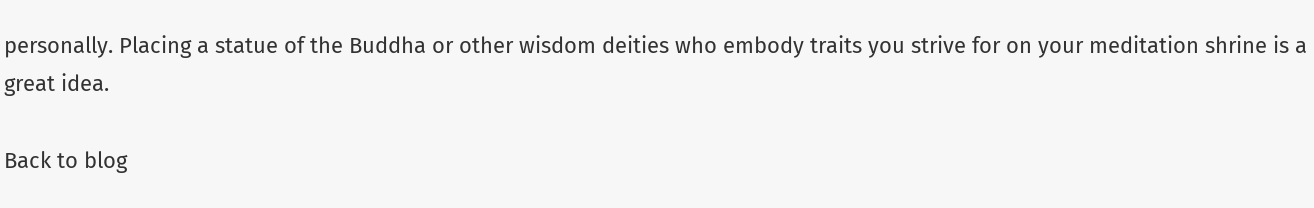personally. Placing a statue of the Buddha or other wisdom deities who embody traits you strive for on your meditation shrine is a great idea.

Back to blog